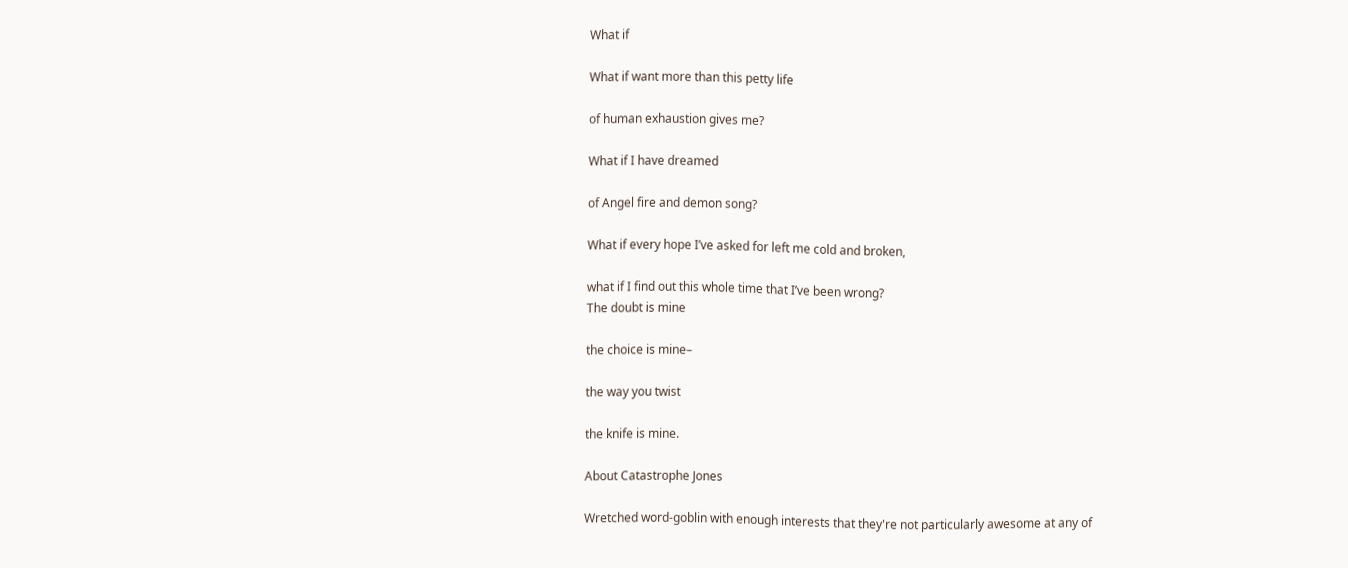What if

What if want more than this petty life

of human exhaustion gives me?

What if I have dreamed

of Angel fire and demon song?

What if every hope I’ve asked for left me cold and broken,

what if I find out this whole time that I’ve been wrong?
The doubt is mine

the choice is mine–

the way you twist

the knife is mine.

About Catastrophe Jones

Wretched word-goblin with enough interests that they're not particularly awesome at any of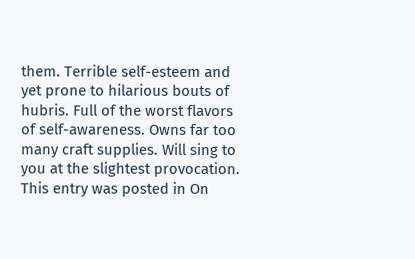them. Terrible self-esteem and yet prone to hilarious bouts of hubris. Full of the worst flavors of self-awareness. Owns far too many craft supplies. Will sing to you at the slightest provocation.
This entry was posted in On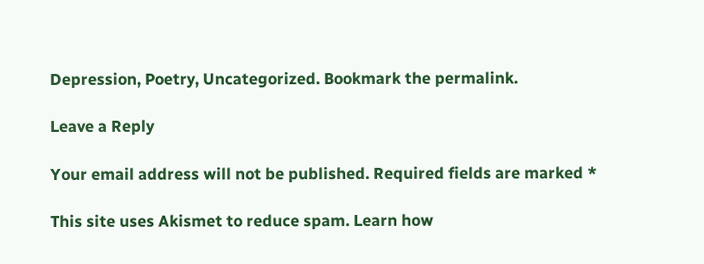Depression, Poetry, Uncategorized. Bookmark the permalink.

Leave a Reply

Your email address will not be published. Required fields are marked *

This site uses Akismet to reduce spam. Learn how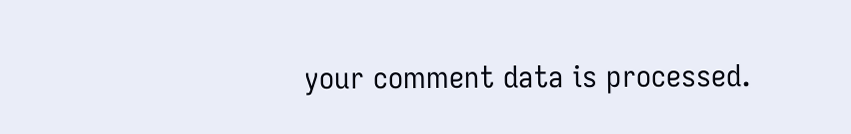your comment data is processed.